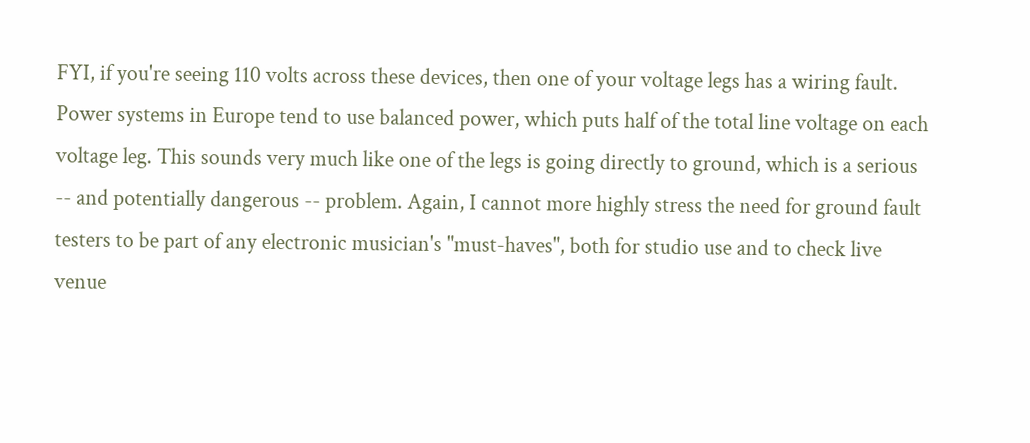FYI, if you're seeing 110 volts across these devices, then one of your voltage legs has a wiring fault. Power systems in Europe tend to use balanced power, which puts half of the total line voltage on each voltage leg. This sounds very much like one of the legs is going directly to ground, which is a serious -- and potentially dangerous -- problem. Again, I cannot more highly stress the need for ground fault testers to be part of any electronic musician's "must-haves", both for studio use and to check live venue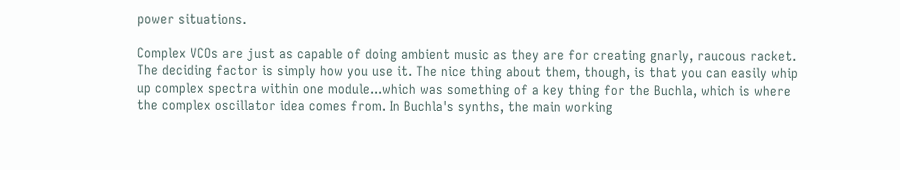power situations.

Complex VCOs are just as capable of doing ambient music as they are for creating gnarly, raucous racket. The deciding factor is simply how you use it. The nice thing about them, though, is that you can easily whip up complex spectra within one module...which was something of a key thing for the Buchla, which is where the complex oscillator idea comes from. In Buchla's synths, the main working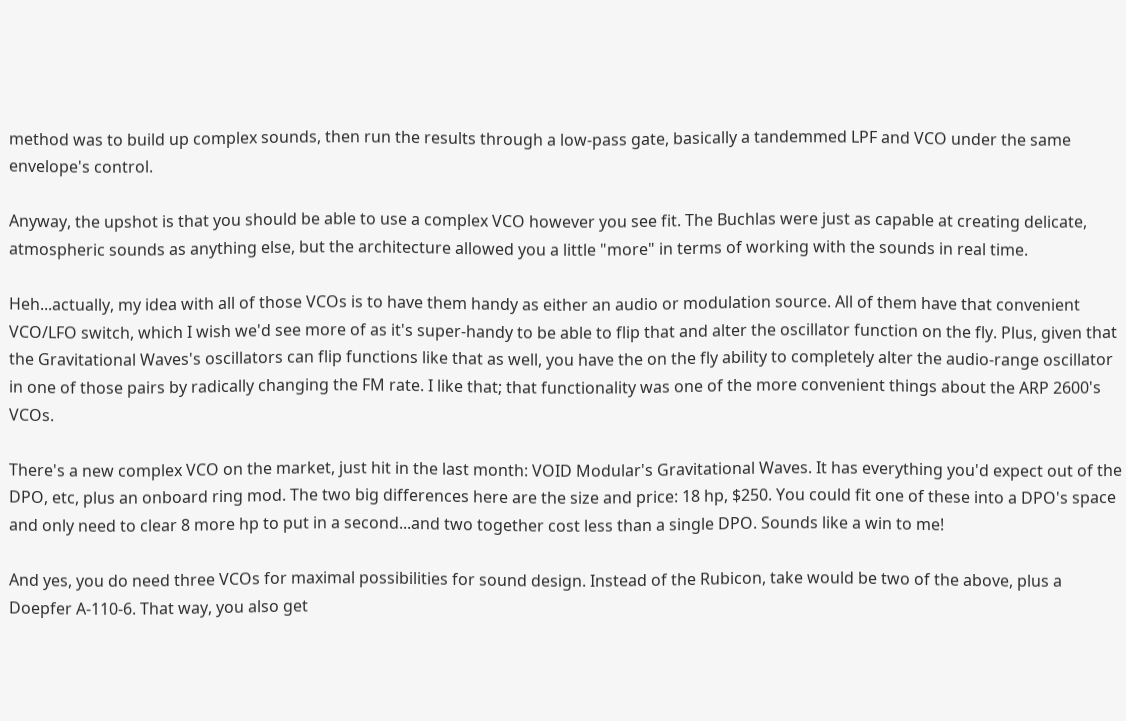method was to build up complex sounds, then run the results through a low-pass gate, basically a tandemmed LPF and VCO under the same envelope's control.

Anyway, the upshot is that you should be able to use a complex VCO however you see fit. The Buchlas were just as capable at creating delicate, atmospheric sounds as anything else, but the architecture allowed you a little "more" in terms of working with the sounds in real time.

Heh...actually, my idea with all of those VCOs is to have them handy as either an audio or modulation source. All of them have that convenient VCO/LFO switch, which I wish we'd see more of as it's super-handy to be able to flip that and alter the oscillator function on the fly. Plus, given that the Gravitational Waves's oscillators can flip functions like that as well, you have the on the fly ability to completely alter the audio-range oscillator in one of those pairs by radically changing the FM rate. I like that; that functionality was one of the more convenient things about the ARP 2600's VCOs.

There's a new complex VCO on the market, just hit in the last month: VOID Modular's Gravitational Waves. It has everything you'd expect out of the DPO, etc, plus an onboard ring mod. The two big differences here are the size and price: 18 hp, $250. You could fit one of these into a DPO's space and only need to clear 8 more hp to put in a second...and two together cost less than a single DPO. Sounds like a win to me!

And yes, you do need three VCOs for maximal possibilities for sound design. Instead of the Rubicon, take would be two of the above, plus a Doepfer A-110-6. That way, you also get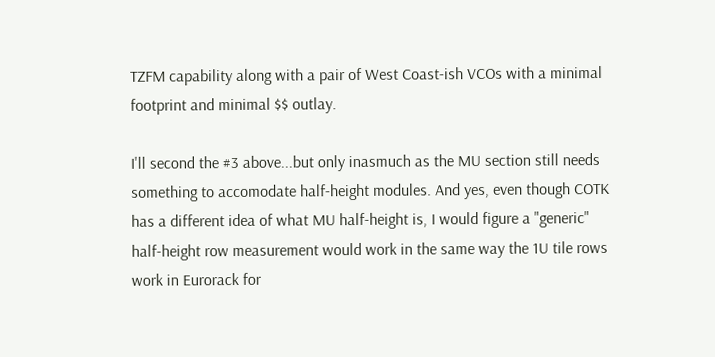TZFM capability along with a pair of West Coast-ish VCOs with a minimal footprint and minimal $$ outlay.

I'll second the #3 above...but only inasmuch as the MU section still needs something to accomodate half-height modules. And yes, even though COTK has a different idea of what MU half-height is, I would figure a "generic" half-height row measurement would work in the same way the 1U tile rows work in Eurorack for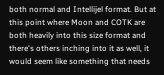both normal and Intellijel format. But at this point where Moon and COTK are both heavily into this size format and there's others inching into it as well, it would seem like something that needs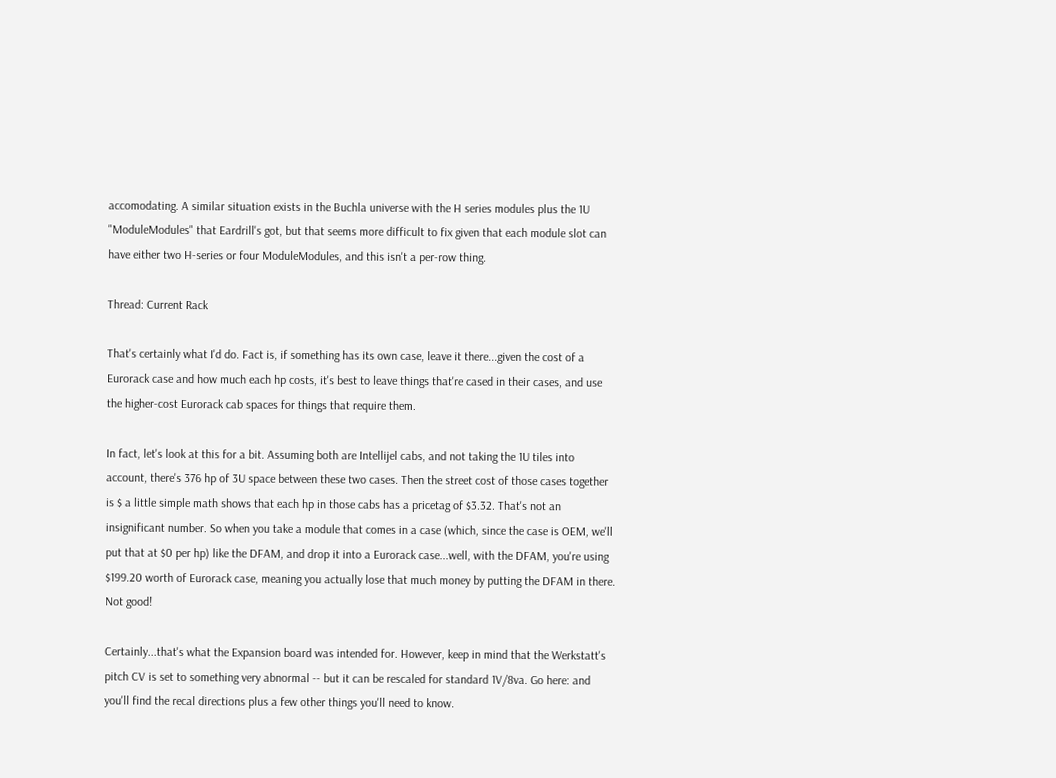accomodating. A similar situation exists in the Buchla universe with the H series modules plus the 1U "ModuleModules" that Eardrill's got, but that seems more difficult to fix given that each module slot can have either two H-series or four ModuleModules, and this isn't a per-row thing.

Thread: Current Rack

That's certainly what I'd do. Fact is, if something has its own case, leave it there...given the cost of a Eurorack case and how much each hp costs, it's best to leave things that're cased in their cases, and use the higher-cost Eurorack cab spaces for things that require them.

In fact, let's look at this for a bit. Assuming both are Intellijel cabs, and not taking the 1U tiles into account, there's 376 hp of 3U space between these two cases. Then the street cost of those cases together is $ a little simple math shows that each hp in those cabs has a pricetag of $3.32. That's not an insignificant number. So when you take a module that comes in a case (which, since the case is OEM, we'll put that at $0 per hp) like the DFAM, and drop it into a Eurorack case...well, with the DFAM, you're using $199.20 worth of Eurorack case, meaning you actually lose that much money by putting the DFAM in there. Not good!

Certainly...that's what the Expansion board was intended for. However, keep in mind that the Werkstatt's pitch CV is set to something very abnormal -- but it can be rescaled for standard 1V/8va. Go here: and you'll find the recal directions plus a few other things you'll need to know.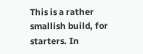This is a rather smallish build, for starters. In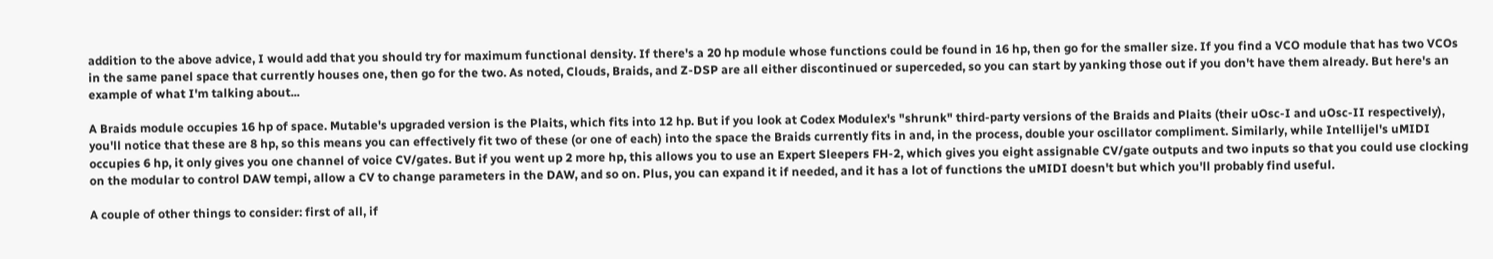addition to the above advice, I would add that you should try for maximum functional density. If there's a 20 hp module whose functions could be found in 16 hp, then go for the smaller size. If you find a VCO module that has two VCOs in the same panel space that currently houses one, then go for the two. As noted, Clouds, Braids, and Z-DSP are all either discontinued or superceded, so you can start by yanking those out if you don't have them already. But here's an example of what I'm talking about...

A Braids module occupies 16 hp of space. Mutable's upgraded version is the Plaits, which fits into 12 hp. But if you look at Codex Modulex's "shrunk" third-party versions of the Braids and Plaits (their uOsc-I and uOsc-II respectively), you'll notice that these are 8 hp, so this means you can effectively fit two of these (or one of each) into the space the Braids currently fits in and, in the process, double your oscillator compliment. Similarly, while Intellijel's uMIDI occupies 6 hp, it only gives you one channel of voice CV/gates. But if you went up 2 more hp, this allows you to use an Expert Sleepers FH-2, which gives you eight assignable CV/gate outputs and two inputs so that you could use clocking on the modular to control DAW tempi, allow a CV to change parameters in the DAW, and so on. Plus, you can expand it if needed, and it has a lot of functions the uMIDI doesn't but which you'll probably find useful.

A couple of other things to consider: first of all, if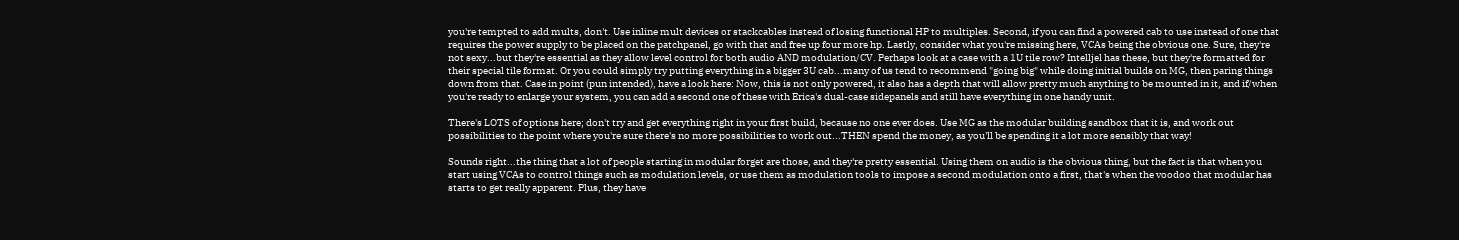you're tempted to add mults, don't. Use inline mult devices or stackcables instead of losing functional HP to multiples. Second, if you can find a powered cab to use instead of one that requires the power supply to be placed on the patchpanel, go with that and free up four more hp. Lastly, consider what you're missing here, VCAs being the obvious one. Sure, they're not sexy...but they're essential as they allow level control for both audio AND modulation/CV. Perhaps look at a case with a 1U tile row? Intelljel has these, but they're formatted for their special tile format. Or you could simply try putting everything in a bigger 3U cab...many of us tend to recommend "going big" while doing initial builds on MG, then paring things down from that. Case in point (pun intended), have a look here: Now, this is not only powered, it also has a depth that will allow pretty much anything to be mounted in it, and if/when you're ready to enlarge your system, you can add a second one of these with Erica's dual-case sidepanels and still have everything in one handy unit.

There's LOTS of options here; don't try and get everything right in your first build, because no one ever does. Use MG as the modular building sandbox that it is, and work out possibilities to the point where you're sure there's no more possibilities to work out...THEN spend the money, as you'll be spending it a lot more sensibly that way!

Sounds right...the thing that a lot of people starting in modular forget are those, and they're pretty essential. Using them on audio is the obvious thing, but the fact is that when you start using VCAs to control things such as modulation levels, or use them as modulation tools to impose a second modulation onto a first, that's when the voodoo that modular has starts to get really apparent. Plus, they have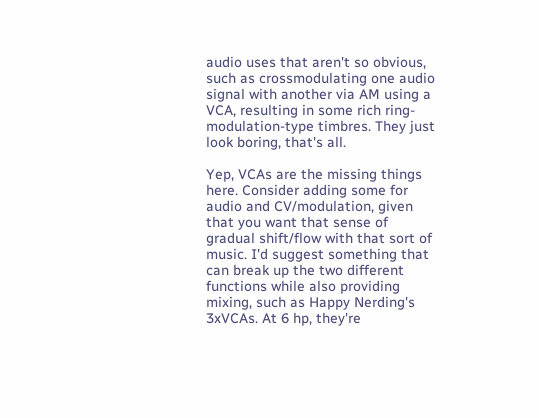audio uses that aren't so obvious, such as crossmodulating one audio signal with another via AM using a VCA, resulting in some rich ring-modulation-type timbres. They just look boring, that's all.

Yep, VCAs are the missing things here. Consider adding some for audio and CV/modulation, given that you want that sense of gradual shift/flow with that sort of music. I'd suggest something that can break up the two different functions while also providing mixing, such as Happy Nerding's 3xVCAs. At 6 hp, they're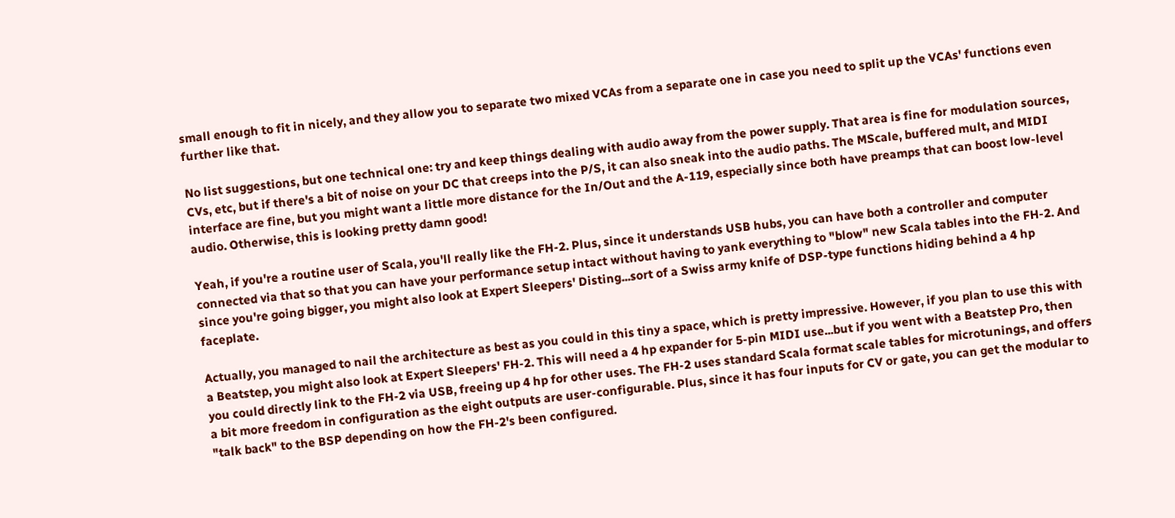small enough to fit in nicely, and they allow you to separate two mixed VCAs from a separate one in case you need to split up the VCAs' functions even further like that.

No list suggestions, but one technical one: try and keep things dealing with audio away from the power supply. That area is fine for modulation sources, CVs, etc, but if there's a bit of noise on your DC that creeps into the P/S, it can also sneak into the audio paths. The MScale, buffered mult, and MIDI interface are fine, but you might want a little more distance for the In/Out and the A-119, especially since both have preamps that can boost low-level audio. Otherwise, this is looking pretty damn good!

Yeah, if you're a routine user of Scala, you'll really like the FH-2. Plus, since it understands USB hubs, you can have both a controller and computer connected via that so that you can have your performance setup intact without having to yank everything to "blow" new Scala tables into the FH-2. And since you're going bigger, you might also look at Expert Sleepers' Disting...sort of a Swiss army knife of DSP-type functions hiding behind a 4 hp faceplate.

Actually, you managed to nail the architecture as best as you could in this tiny a space, which is pretty impressive. However, if you plan to use this with a Beatstep, you might also look at Expert Sleepers' FH-2. This will need a 4 hp expander for 5-pin MIDI use...but if you went with a Beatstep Pro, then you could directly link to the FH-2 via USB, freeing up 4 hp for other uses. The FH-2 uses standard Scala format scale tables for microtunings, and offers a bit more freedom in configuration as the eight outputs are user-configurable. Plus, since it has four inputs for CV or gate, you can get the modular to "talk back" to the BSP depending on how the FH-2's been configured.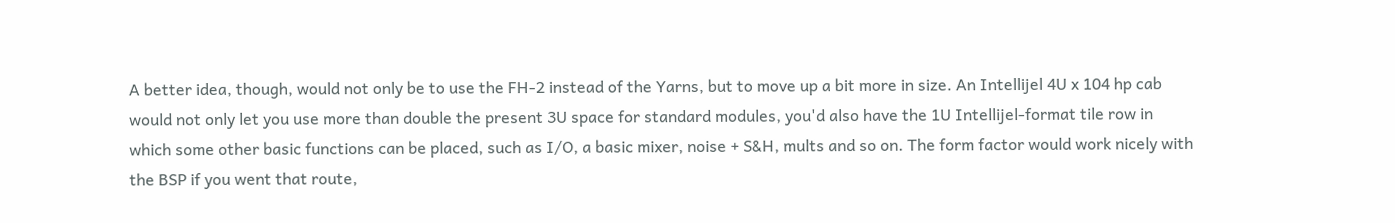A better idea, though, would not only be to use the FH-2 instead of the Yarns, but to move up a bit more in size. An Intellijel 4U x 104 hp cab would not only let you use more than double the present 3U space for standard modules, you'd also have the 1U Intellijel-format tile row in which some other basic functions can be placed, such as I/O, a basic mixer, noise + S&H, mults and so on. The form factor would work nicely with the BSP if you went that route,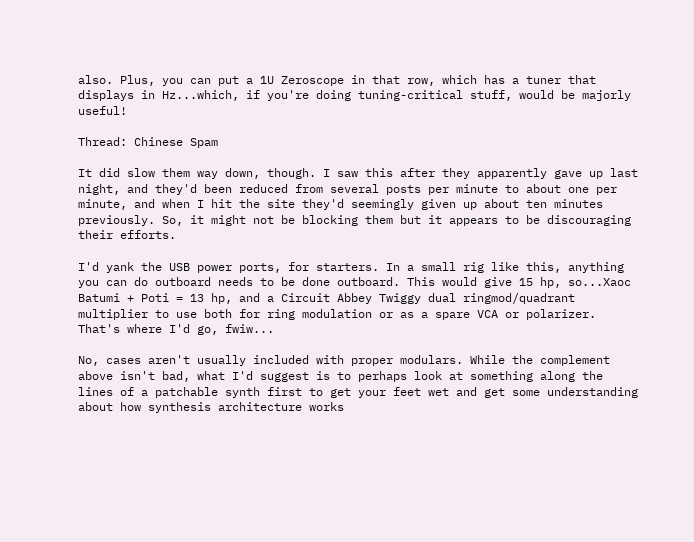also. Plus, you can put a 1U Zeroscope in that row, which has a tuner that displays in Hz...which, if you're doing tuning-critical stuff, would be majorly useful!

Thread: Chinese Spam

It did slow them way down, though. I saw this after they apparently gave up last night, and they'd been reduced from several posts per minute to about one per minute, and when I hit the site they'd seemingly given up about ten minutes previously. So, it might not be blocking them but it appears to be discouraging their efforts.

I'd yank the USB power ports, for starters. In a small rig like this, anything you can do outboard needs to be done outboard. This would give 15 hp, so...Xaoc Batumi + Poti = 13 hp, and a Circuit Abbey Twiggy dual ringmod/quadrant multiplier to use both for ring modulation or as a spare VCA or polarizer. That's where I'd go, fwiw...

No, cases aren't usually included with proper modulars. While the complement above isn't bad, what I'd suggest is to perhaps look at something along the lines of a patchable synth first to get your feet wet and get some understanding about how synthesis architecture works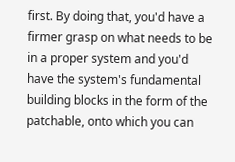first. By doing that, you'd have a firmer grasp on what needs to be in a proper system and you'd have the system's fundamental building blocks in the form of the patchable, onto which you can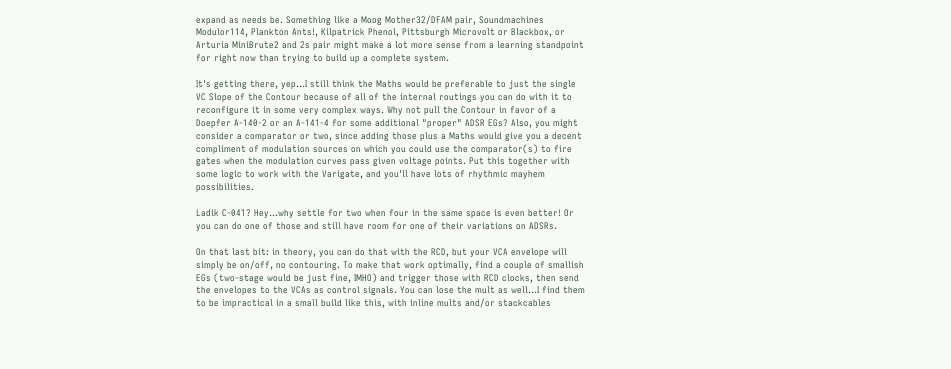expand as needs be. Something like a Moog Mother32/DFAM pair, Soundmachines Modulor114, Plankton Ants!, Kilpatrick Phenol, Pittsburgh Microvolt or Blackbox, or Arturia MiniBrute2 and 2s pair might make a lot more sense from a learning standpoint for right now than trying to build up a complete system.

It's getting there, yep...I still think the Maths would be preferable to just the single VC Slope of the Contour because of all of the internal routings you can do with it to reconfigure it in some very complex ways. Why not pull the Contour in favor of a Doepfer A-140-2 or an A-141-4 for some additional "proper" ADSR EGs? Also, you might consider a comparator or two, since adding those plus a Maths would give you a decent compliment of modulation sources on which you could use the comparator(s) to fire gates when the modulation curves pass given voltage points. Put this together with some logic to work with the Varigate, and you'll have lots of rhythmic mayhem possibilities.

Ladik C-041? Hey...why settle for two when four in the same space is even better! Or you can do one of those and still have room for one of their variations on ADSRs.

On that last bit: in theory, you can do that with the RCD, but your VCA envelope will simply be on/off, no contouring. To make that work optimally, find a couple of smallish EGs (two-stage would be just fine, IMHO) and trigger those with RCD clocks, then send the envelopes to the VCAs as control signals. You can lose the mult as well...I find them to be impractical in a small build like this, with inline mults and/or stackcables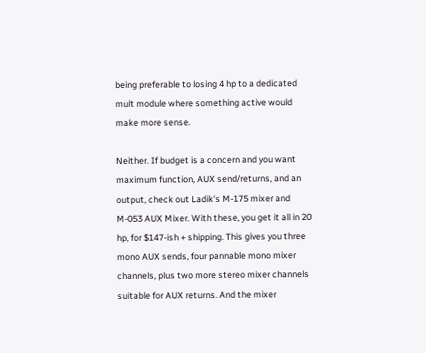being preferable to losing 4 hp to a dedicated mult module where something active would make more sense.

Neither. If budget is a concern and you want maximum function, AUX send/returns, and an output, check out Ladik's M-175 mixer and M-053 AUX Mixer. With these, you get it all in 20 hp, for $147-ish + shipping. This gives you three mono AUX sends, four pannable mono mixer channels, plus two more stereo mixer channels suitable for AUX returns. And the mixer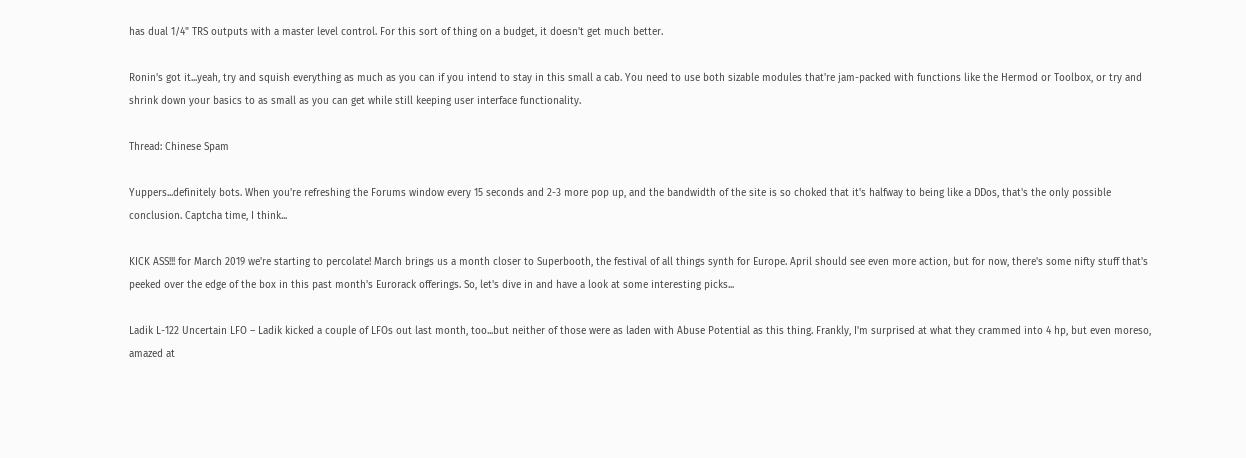has dual 1/4" TRS outputs with a master level control. For this sort of thing on a budget, it doesn't get much better.

Ronin's got it...yeah, try and squish everything as much as you can if you intend to stay in this small a cab. You need to use both sizable modules that're jam-packed with functions like the Hermod or Toolbox, or try and shrink down your basics to as small as you can get while still keeping user interface functionality.

Thread: Chinese Spam

Yuppers...definitely bots. When you're refreshing the Forums window every 15 seconds and 2-3 more pop up, and the bandwidth of the site is so choked that it's halfway to being like a DDos, that's the only possible conclusion. Captcha time, I think...

KICK ASS!!! for March 2019 we're starting to percolate! March brings us a month closer to Superbooth, the festival of all things synth for Europe. April should see even more action, but for now, there's some nifty stuff that's peeked over the edge of the box in this past month's Eurorack offerings. So, let's dive in and have a look at some interesting picks...

Ladik L-122 Uncertain LFO – Ladik kicked a couple of LFOs out last month, too...but neither of those were as laden with Abuse Potential as this thing. Frankly, I'm surprised at what they crammed into 4 hp, but even moreso, amazed at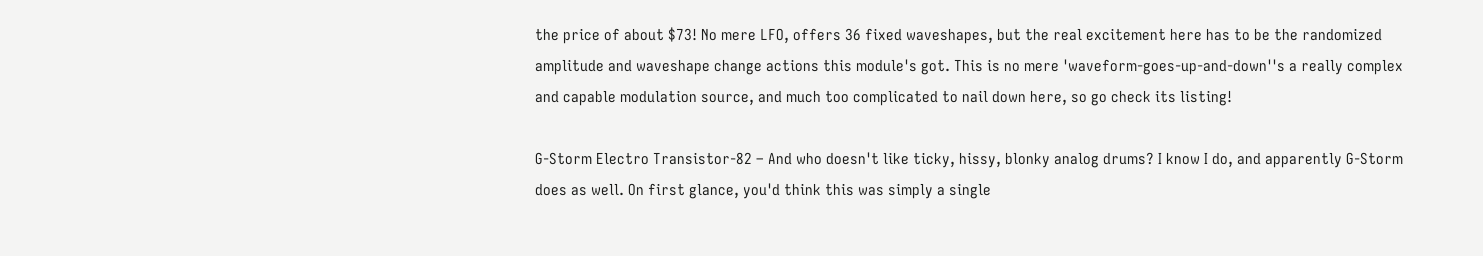the price of about $73! No mere LFO, offers 36 fixed waveshapes, but the real excitement here has to be the randomized amplitude and waveshape change actions this module's got. This is no mere 'waveform-goes-up-and-down''s a really complex and capable modulation source, and much too complicated to nail down here, so go check its listing!

G-Storm Electro Transistor-82 – And who doesn't like ticky, hissy, blonky analog drums? I know I do, and apparently G-Storm does as well. On first glance, you'd think this was simply a single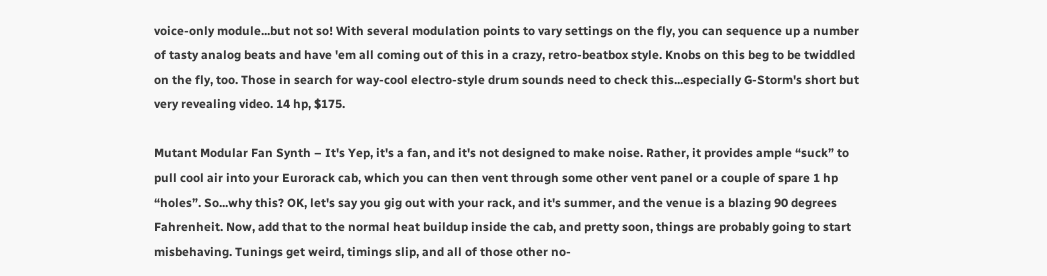voice-only module...but not so! With several modulation points to vary settings on the fly, you can sequence up a number of tasty analog beats and have 'em all coming out of this in a crazy, retro-beatbox style. Knobs on this beg to be twiddled on the fly, too. Those in search for way-cool electro-style drum sounds need to check this...especially G-Storm's short but very revealing video. 14 hp, $175.

Mutant Modular Fan Synth – It's Yep, it's a fan, and it's not designed to make noise. Rather, it provides ample “suck” to pull cool air into your Eurorack cab, which you can then vent through some other vent panel or a couple of spare 1 hp “holes”. So...why this? OK, let's say you gig out with your rack, and it's summer, and the venue is a blazing 90 degrees Fahrenheit. Now, add that to the normal heat buildup inside the cab, and pretty soon, things are probably going to start misbehaving. Tunings get weird, timings slip, and all of those other no-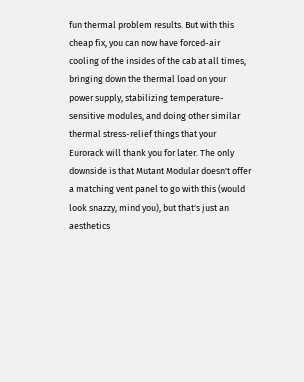fun thermal problem results. But with this cheap fix, you can now have forced-air cooling of the insides of the cab at all times, bringing down the thermal load on your power supply, stabilizing temperature-sensitive modules, and doing other similar thermal stress-relief things that your Eurorack will thank you for later. The only downside is that Mutant Modular doesn't offer a matching vent panel to go with this (would look snazzy, mind you), but that's just an aesthetics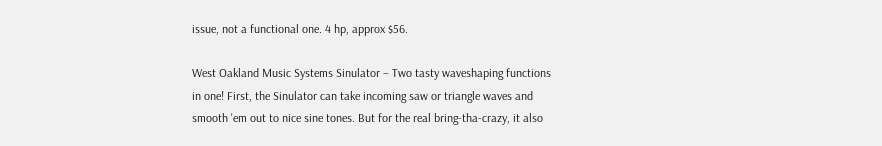issue, not a functional one. 4 hp, approx $56.

West Oakland Music Systems Sinulator – Two tasty waveshaping functions in one! First, the Sinulator can take incoming saw or triangle waves and smooth 'em out to nice sine tones. But for the real bring-tha-crazy, it also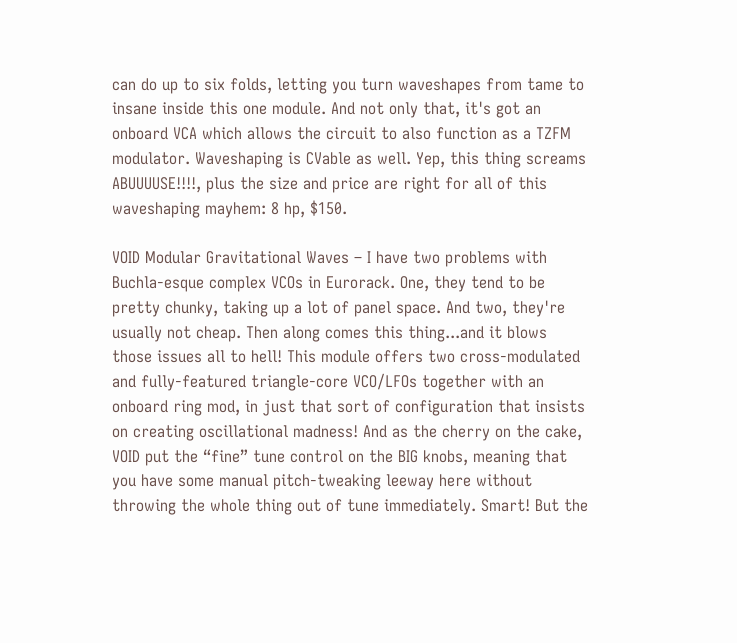can do up to six folds, letting you turn waveshapes from tame to insane inside this one module. And not only that, it's got an onboard VCA which allows the circuit to also function as a TZFM modulator. Waveshaping is CVable as well. Yep, this thing screams ABUUUUSE!!!!, plus the size and price are right for all of this waveshaping mayhem: 8 hp, $150.

VOID Modular Gravitational Waves – I have two problems with Buchla-esque complex VCOs in Eurorack. One, they tend to be pretty chunky, taking up a lot of panel space. And two, they're usually not cheap. Then along comes this thing...and it blows those issues all to hell! This module offers two cross-modulated and fully-featured triangle-core VCO/LFOs together with an onboard ring mod, in just that sort of configuration that insists on creating oscillational madness! And as the cherry on the cake, VOID put the “fine” tune control on the BIG knobs, meaning that you have some manual pitch-tweaking leeway here without throwing the whole thing out of tune immediately. Smart! But the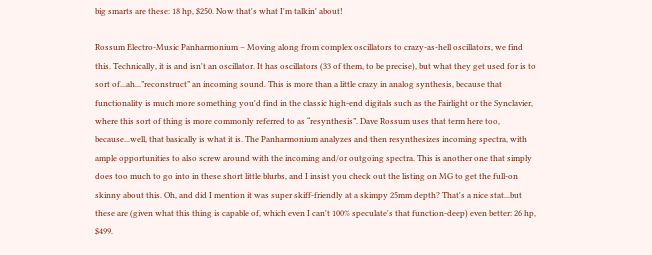big smarts are these: 18 hp, $250. Now that's what I'm talkin' about!

Rossum Electro-Music Panharmonium – Moving along from complex oscillators to crazy-as-hell oscillators, we find this. Technically, it is and isn't an oscillator. It has oscillators (33 of them, to be precise), but what they get used for is to sort of...ah...”reconstruct” an incoming sound. This is more than a little crazy in analog synthesis, because that functionality is much more something you'd find in the classic high-end digitals such as the Fairlight or the Synclavier, where this sort of thing is more commonly referred to as “resynthesis”. Dave Rossum uses that term here too, because...well, that basically is what it is. The Panharmonium analyzes and then resynthesizes incoming spectra, with ample opportunities to also screw around with the incoming and/or outgoing spectra. This is another one that simply does too much to go into in these short little blurbs, and I insist you check out the listing on MG to get the full-on skinny about this. Oh, and did I mention it was super skiff-friendly at a skimpy 25mm depth? That's a nice stat...but these are (given what this thing is capable of, which even I can't 100% speculate's that function-deep) even better: 26 hp, $499.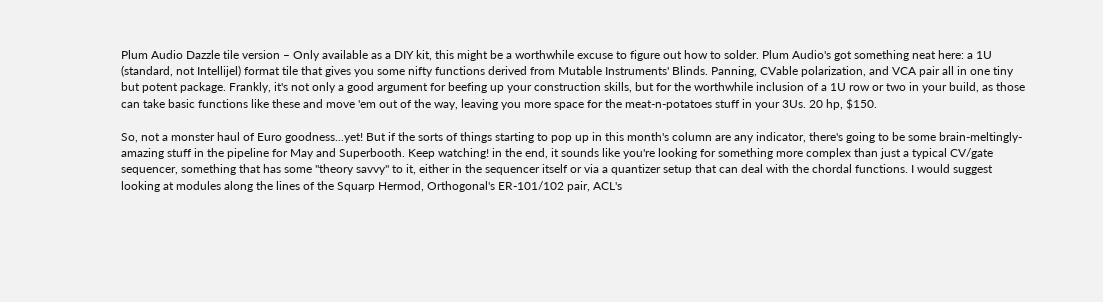Plum Audio Dazzle tile version – Only available as a DIY kit, this might be a worthwhile excuse to figure out how to solder. Plum Audio's got something neat here: a 1U (standard, not Intellijel) format tile that gives you some nifty functions derived from Mutable Instruments' Blinds. Panning, CVable polarization, and VCA pair all in one tiny but potent package. Frankly, it's not only a good argument for beefing up your construction skills, but for the worthwhile inclusion of a 1U row or two in your build, as those can take basic functions like these and move 'em out of the way, leaving you more space for the meat-n-potatoes stuff in your 3Us. 20 hp, $150.

So, not a monster haul of Euro goodness...yet! But if the sorts of things starting to pop up in this month's column are any indicator, there's going to be some brain-meltingly-amazing stuff in the pipeline for May and Superbooth. Keep watching! in the end, it sounds like you're looking for something more complex than just a typical CV/gate sequencer, something that has some "theory savvy" to it, either in the sequencer itself or via a quantizer setup that can deal with the chordal functions. I would suggest looking at modules along the lines of the Squarp Hermod, Orthogonal's ER-101/102 pair, ACL's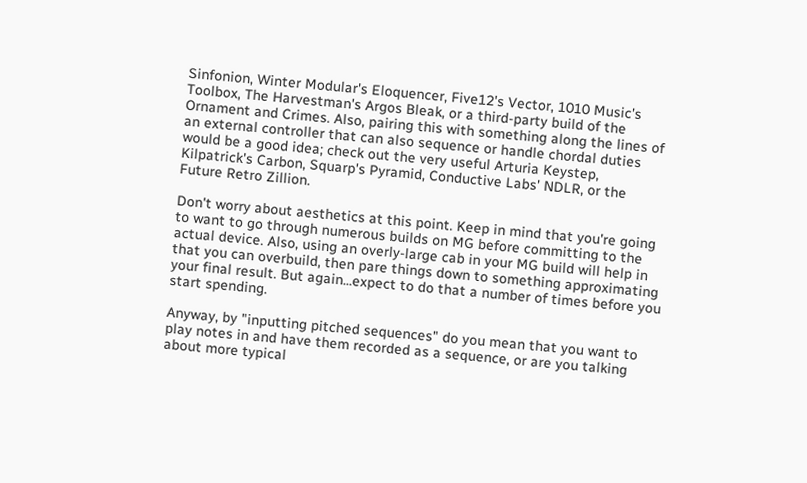Sinfonion, Winter Modular's Eloquencer, Five12's Vector, 1010 Music's Toolbox, The Harvestman's Argos Bleak, or a third-party build of the Ornament and Crimes. Also, pairing this with something along the lines of an external controller that can also sequence or handle chordal duties would be a good idea; check out the very useful Arturia Keystep, Kilpatrick's Carbon, Squarp's Pyramid, Conductive Labs' NDLR, or the Future Retro Zillion.

Don't worry about aesthetics at this point. Keep in mind that you're going to want to go through numerous builds on MG before committing to the actual device. Also, using an overly-large cab in your MG build will help in that you can overbuild, then pare things down to something approximating your final result. But again...expect to do that a number of times before you start spending.

Anyway, by "inputting pitched sequences" do you mean that you want to play notes in and have them recorded as a sequence, or are you talking about more typical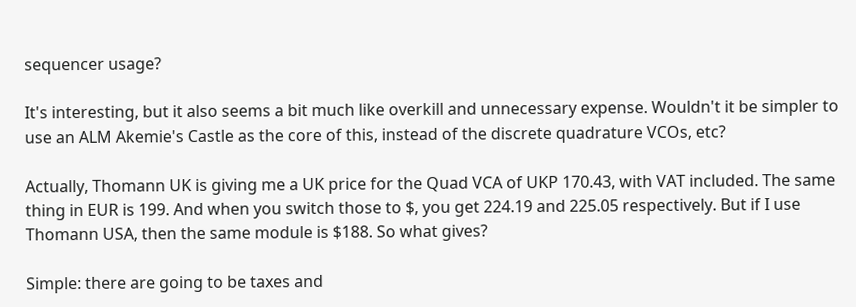sequencer usage?

It's interesting, but it also seems a bit much like overkill and unnecessary expense. Wouldn't it be simpler to use an ALM Akemie's Castle as the core of this, instead of the discrete quadrature VCOs, etc?

Actually, Thomann UK is giving me a UK price for the Quad VCA of UKP 170.43, with VAT included. The same thing in EUR is 199. And when you switch those to $, you get 224.19 and 225.05 respectively. But if I use Thomann USA, then the same module is $188. So what gives?

Simple: there are going to be taxes and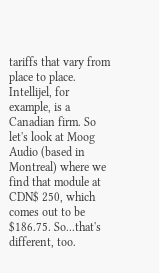tariffs that vary from place to place. Intellijel, for example, is a Canadian firm. So let's look at Moog Audio (based in Montreal) where we find that module at CDN$ 250, which comes out to be $186.75. So...that's different, too.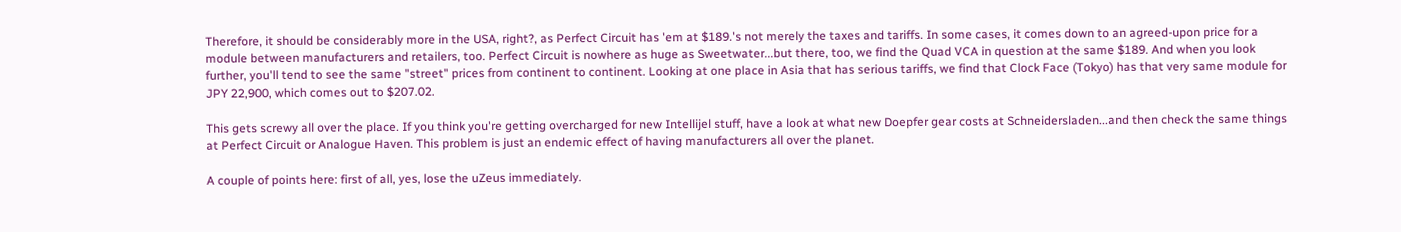Therefore, it should be considerably more in the USA, right?, as Perfect Circuit has 'em at $189.'s not merely the taxes and tariffs. In some cases, it comes down to an agreed-upon price for a module between manufacturers and retailers, too. Perfect Circuit is nowhere as huge as Sweetwater...but there, too, we find the Quad VCA in question at the same $189. And when you look further, you'll tend to see the same "street" prices from continent to continent. Looking at one place in Asia that has serious tariffs, we find that Clock Face (Tokyo) has that very same module for JPY 22,900, which comes out to $207.02.

This gets screwy all over the place. If you think you're getting overcharged for new Intellijel stuff, have a look at what new Doepfer gear costs at Schneidersladen...and then check the same things at Perfect Circuit or Analogue Haven. This problem is just an endemic effect of having manufacturers all over the planet.

A couple of points here: first of all, yes, lose the uZeus immediately.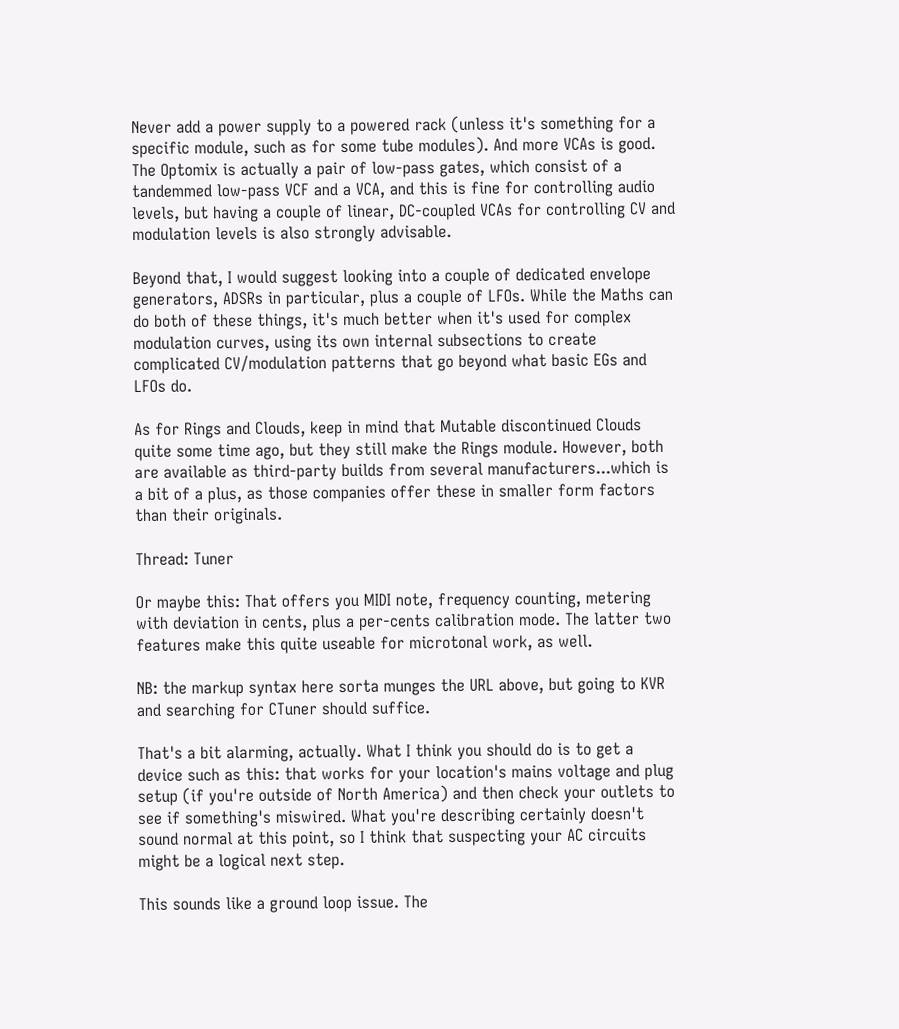Never add a power supply to a powered rack (unless it's something for a specific module, such as for some tube modules). And more VCAs is good. The Optomix is actually a pair of low-pass gates, which consist of a tandemmed low-pass VCF and a VCA, and this is fine for controlling audio levels, but having a couple of linear, DC-coupled VCAs for controlling CV and modulation levels is also strongly advisable.

Beyond that, I would suggest looking into a couple of dedicated envelope generators, ADSRs in particular, plus a couple of LFOs. While the Maths can do both of these things, it's much better when it's used for complex modulation curves, using its own internal subsections to create complicated CV/modulation patterns that go beyond what basic EGs and LFOs do.

As for Rings and Clouds, keep in mind that Mutable discontinued Clouds quite some time ago, but they still make the Rings module. However, both are available as third-party builds from several manufacturers...which is a bit of a plus, as those companies offer these in smaller form factors than their originals.

Thread: Tuner

Or maybe this: That offers you MIDI note, frequency counting, metering with deviation in cents, plus a per-cents calibration mode. The latter two features make this quite useable for microtonal work, as well.

NB: the markup syntax here sorta munges the URL above, but going to KVR and searching for CTuner should suffice.

That's a bit alarming, actually. What I think you should do is to get a device such as this: that works for your location's mains voltage and plug setup (if you're outside of North America) and then check your outlets to see if something's miswired. What you're describing certainly doesn't sound normal at this point, so I think that suspecting your AC circuits might be a logical next step.

This sounds like a ground loop issue. The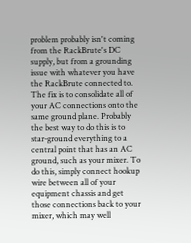problem probably isn't coming from the RackBrute's DC supply, but from a grounding issue with whatever you have the RackBrute connected to. The fix is to consolidate all of your AC connections onto the same ground plane. Probably the best way to do this is to star-ground everything to a central point that has an AC ground, such as your mixer. To do this, simply connect hookup wire between all of your equipment chassis and get those connections back to your mixer, which may well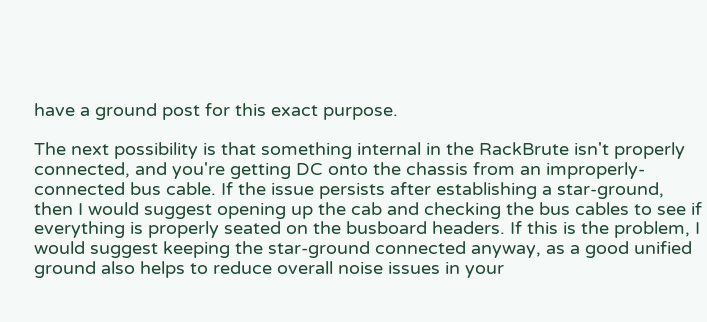have a ground post for this exact purpose.

The next possibility is that something internal in the RackBrute isn't properly connected, and you're getting DC onto the chassis from an improperly-connected bus cable. If the issue persists after establishing a star-ground, then I would suggest opening up the cab and checking the bus cables to see if everything is properly seated on the busboard headers. If this is the problem, I would suggest keeping the star-ground connected anyway, as a good unified ground also helps to reduce overall noise issues in your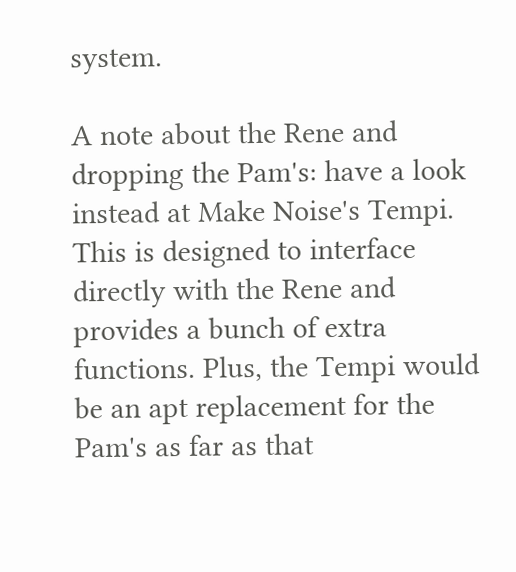system.

A note about the Rene and dropping the Pam's: have a look instead at Make Noise's Tempi. This is designed to interface directly with the Rene and provides a bunch of extra functions. Plus, the Tempi would be an apt replacement for the Pam's as far as that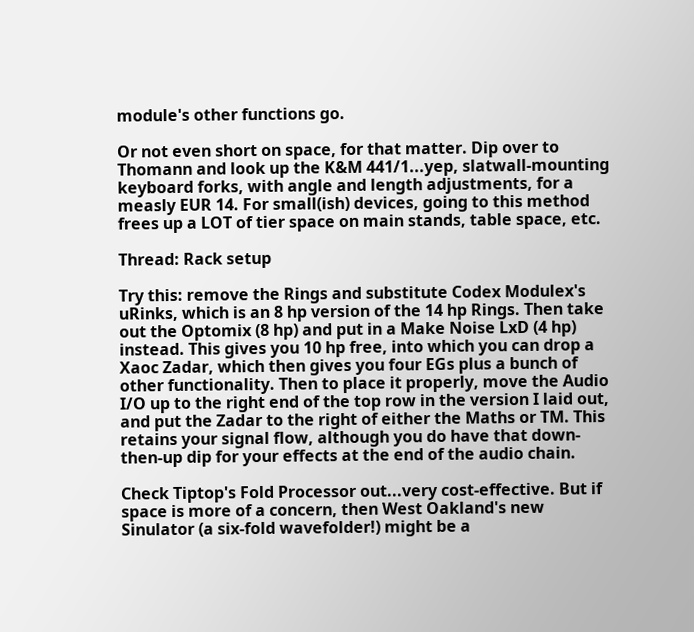module's other functions go.

Or not even short on space, for that matter. Dip over to Thomann and look up the K&M 441/1...yep, slatwall-mounting keyboard forks, with angle and length adjustments, for a measly EUR 14. For small(ish) devices, going to this method frees up a LOT of tier space on main stands, table space, etc.

Thread: Rack setup

Try this: remove the Rings and substitute Codex Modulex's uRinks, which is an 8 hp version of the 14 hp Rings. Then take out the Optomix (8 hp) and put in a Make Noise LxD (4 hp) instead. This gives you 10 hp free, into which you can drop a Xaoc Zadar, which then gives you four EGs plus a bunch of other functionality. Then to place it properly, move the Audio I/O up to the right end of the top row in the version I laid out, and put the Zadar to the right of either the Maths or TM. This retains your signal flow, although you do have that down-then-up dip for your effects at the end of the audio chain.

Check Tiptop's Fold Processor out...very cost-effective. But if space is more of a concern, then West Oakland's new Sinulator (a six-fold wavefolder!) might be a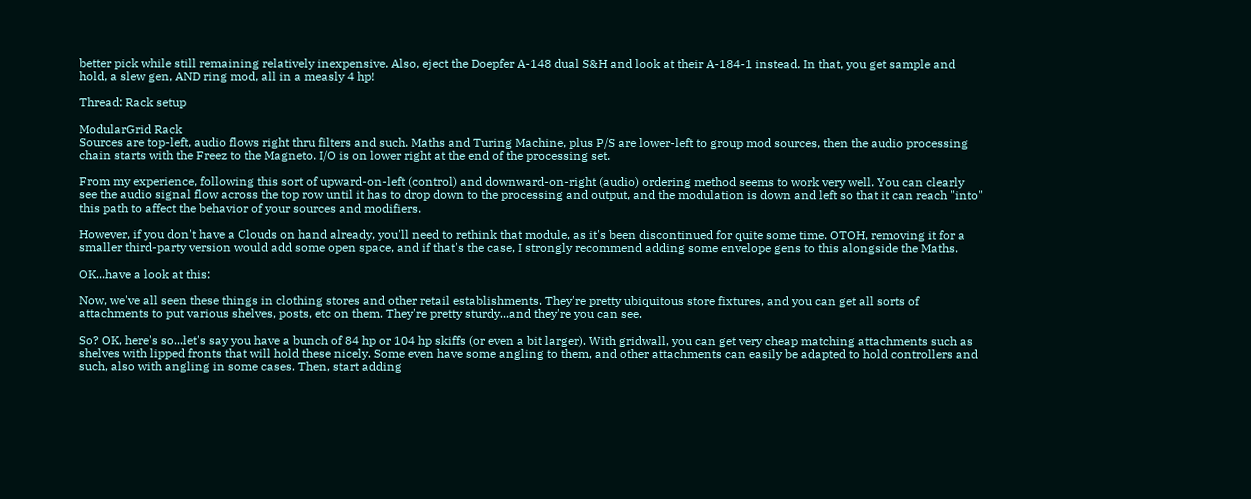better pick while still remaining relatively inexpensive. Also, eject the Doepfer A-148 dual S&H and look at their A-184-1 instead. In that, you get sample and hold, a slew gen, AND ring mod, all in a measly 4 hp!

Thread: Rack setup

ModularGrid Rack
Sources are top-left, audio flows right thru filters and such. Maths and Turing Machine, plus P/S are lower-left to group mod sources, then the audio processing chain starts with the Freez to the Magneto. I/O is on lower right at the end of the processing set.

From my experience, following this sort of upward-on-left (control) and downward-on-right (audio) ordering method seems to work very well. You can clearly see the audio signal flow across the top row until it has to drop down to the processing and output, and the modulation is down and left so that it can reach "into" this path to affect the behavior of your sources and modifiers.

However, if you don't have a Clouds on hand already, you'll need to rethink that module, as it's been discontinued for quite some time. OTOH, removing it for a smaller third-party version would add some open space, and if that's the case, I strongly recommend adding some envelope gens to this alongside the Maths.

OK...have a look at this:

Now, we've all seen these things in clothing stores and other retail establishments. They're pretty ubiquitous store fixtures, and you can get all sorts of attachments to put various shelves, posts, etc on them. They're pretty sturdy...and they're you can see.

So? OK, here's so...let's say you have a bunch of 84 hp or 104 hp skiffs (or even a bit larger). With gridwall, you can get very cheap matching attachments such as shelves with lipped fronts that will hold these nicely. Some even have some angling to them, and other attachments can easily be adapted to hold controllers and such, also with angling in some cases. Then, start adding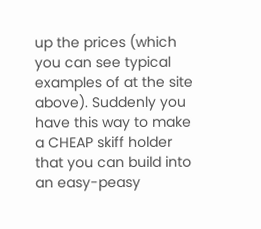up the prices (which you can see typical examples of at the site above). Suddenly you have this way to make a CHEAP skiff holder that you can build into an easy-peasy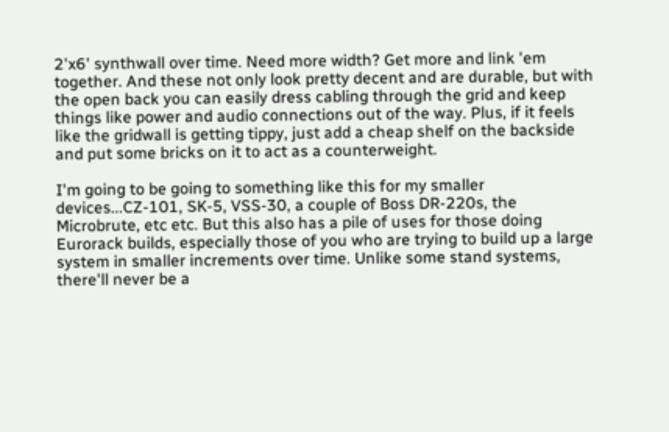2'x6' synthwall over time. Need more width? Get more and link 'em together. And these not only look pretty decent and are durable, but with the open back you can easily dress cabling through the grid and keep things like power and audio connections out of the way. Plus, if it feels like the gridwall is getting tippy, just add a cheap shelf on the backside and put some bricks on it to act as a counterweight.

I'm going to be going to something like this for my smaller devices...CZ-101, SK-5, VSS-30, a couple of Boss DR-220s, the Microbrute, etc etc. But this also has a pile of uses for those doing Eurorack builds, especially those of you who are trying to build up a large system in smaller increments over time. Unlike some stand systems, there'll never be a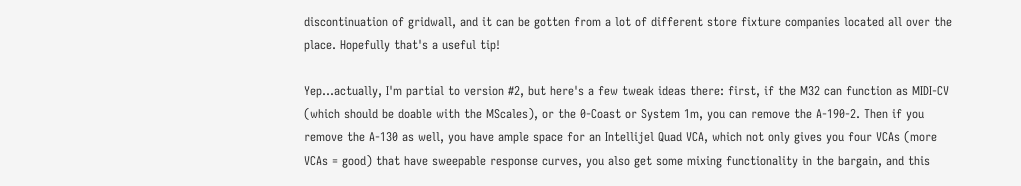discontinuation of gridwall, and it can be gotten from a lot of different store fixture companies located all over the place. Hopefully that's a useful tip!

Yep...actually, I'm partial to version #2, but here's a few tweak ideas there: first, if the M32 can function as MIDI-CV (which should be doable with the MScales), or the 0-Coast or System 1m, you can remove the A-190-2. Then if you remove the A-130 as well, you have ample space for an Intellijel Quad VCA, which not only gives you four VCAs (more VCAs = good) that have sweepable response curves, you also get some mixing functionality in the bargain, and this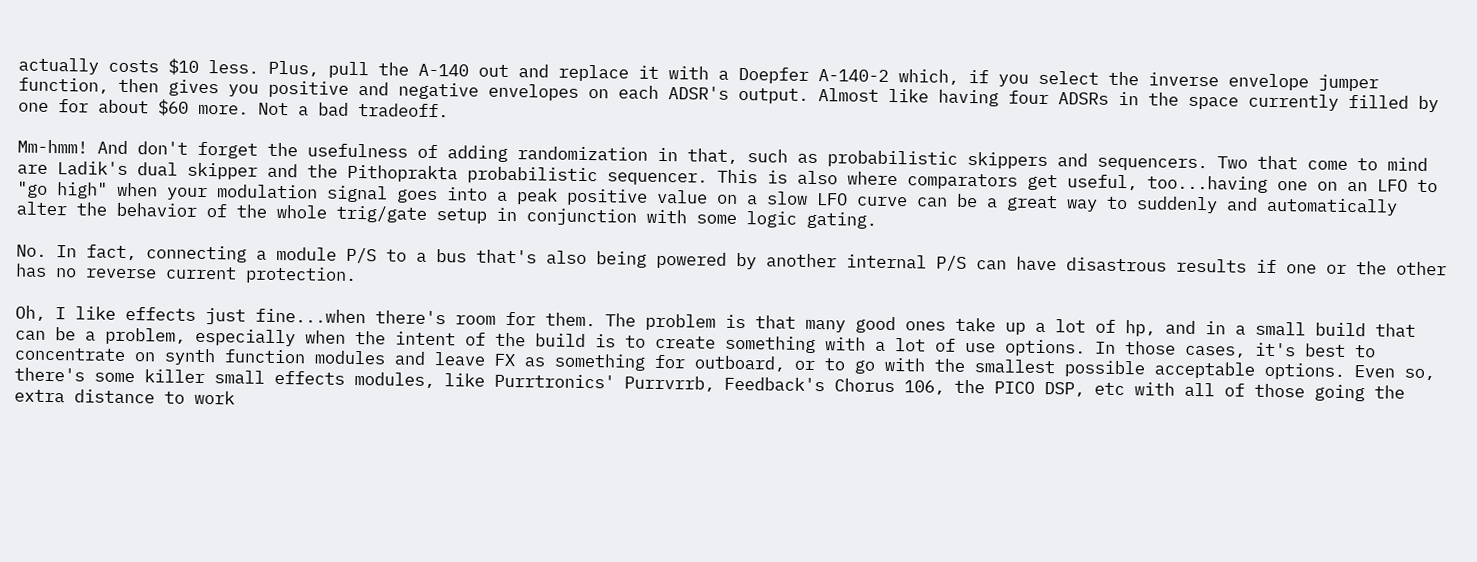actually costs $10 less. Plus, pull the A-140 out and replace it with a Doepfer A-140-2 which, if you select the inverse envelope jumper function, then gives you positive and negative envelopes on each ADSR's output. Almost like having four ADSRs in the space currently filled by one for about $60 more. Not a bad tradeoff.

Mm-hmm! And don't forget the usefulness of adding randomization in that, such as probabilistic skippers and sequencers. Two that come to mind are Ladik's dual skipper and the Pithoprakta probabilistic sequencer. This is also where comparators get useful, too...having one on an LFO to "go high" when your modulation signal goes into a peak positive value on a slow LFO curve can be a great way to suddenly and automatically alter the behavior of the whole trig/gate setup in conjunction with some logic gating.

No. In fact, connecting a module P/S to a bus that's also being powered by another internal P/S can have disastrous results if one or the other has no reverse current protection.

Oh, I like effects just fine...when there's room for them. The problem is that many good ones take up a lot of hp, and in a small build that can be a problem, especially when the intent of the build is to create something with a lot of use options. In those cases, it's best to concentrate on synth function modules and leave FX as something for outboard, or to go with the smallest possible acceptable options. Even so, there's some killer small effects modules, like Purrtronics' Purrvrrb, Feedback's Chorus 106, the PICO DSP, etc with all of those going the extra distance to work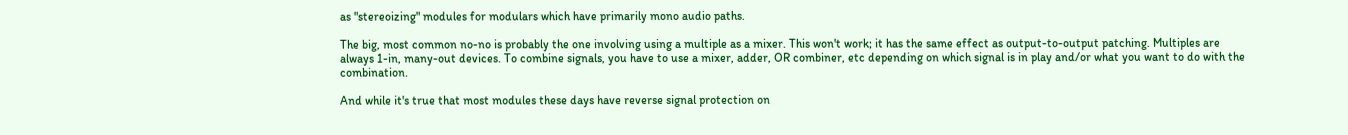as "stereoizing" modules for modulars which have primarily mono audio paths.

The big, most common no-no is probably the one involving using a multiple as a mixer. This won't work; it has the same effect as output-to-output patching. Multiples are always 1-in, many-out devices. To combine signals, you have to use a mixer, adder, OR combiner, etc depending on which signal is in play and/or what you want to do with the combination.

And while it's true that most modules these days have reverse signal protection on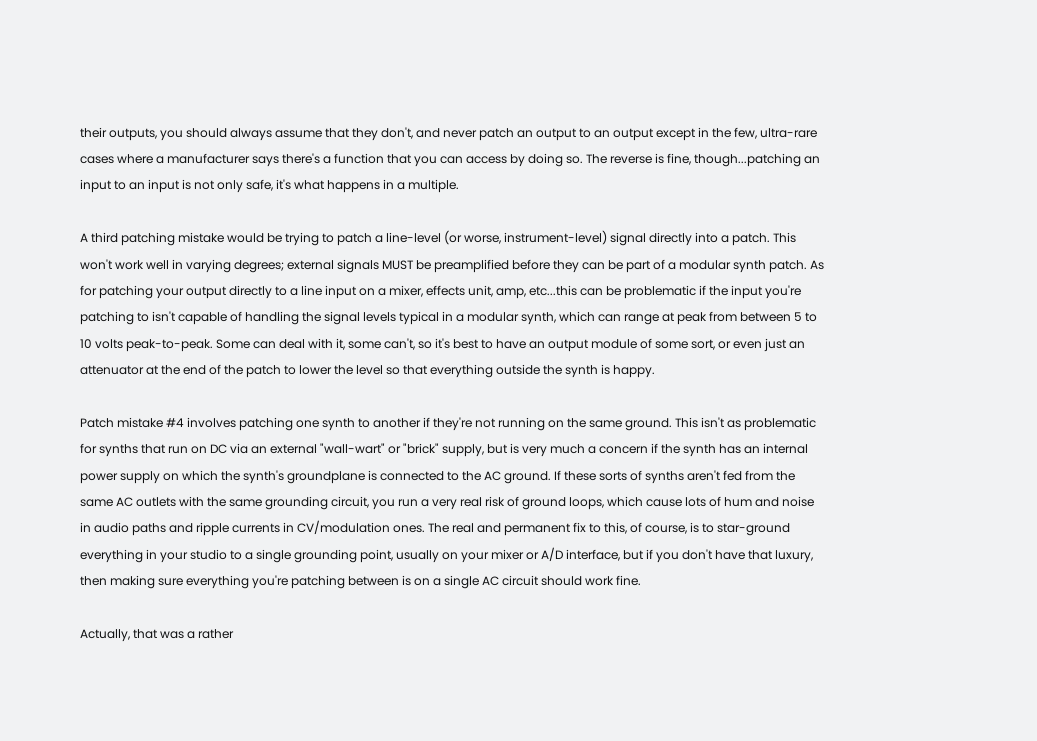their outputs, you should always assume that they don't, and never patch an output to an output except in the few, ultra-rare cases where a manufacturer says there's a function that you can access by doing so. The reverse is fine, though...patching an input to an input is not only safe, it's what happens in a multiple.

A third patching mistake would be trying to patch a line-level (or worse, instrument-level) signal directly into a patch. This won't work well in varying degrees; external signals MUST be preamplified before they can be part of a modular synth patch. As for patching your output directly to a line input on a mixer, effects unit, amp, etc...this can be problematic if the input you're patching to isn't capable of handling the signal levels typical in a modular synth, which can range at peak from between 5 to 10 volts peak-to-peak. Some can deal with it, some can't, so it's best to have an output module of some sort, or even just an attenuator at the end of the patch to lower the level so that everything outside the synth is happy.

Patch mistake #4 involves patching one synth to another if they're not running on the same ground. This isn't as problematic for synths that run on DC via an external "wall-wart" or "brick" supply, but is very much a concern if the synth has an internal power supply on which the synth's groundplane is connected to the AC ground. If these sorts of synths aren't fed from the same AC outlets with the same grounding circuit, you run a very real risk of ground loops, which cause lots of hum and noise in audio paths and ripple currents in CV/modulation ones. The real and permanent fix to this, of course, is to star-ground everything in your studio to a single grounding point, usually on your mixer or A/D interface, but if you don't have that luxury, then making sure everything you're patching between is on a single AC circuit should work fine.

Actually, that was a rather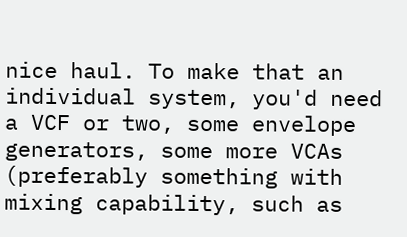nice haul. To make that an individual system, you'd need a VCF or two, some envelope generators, some more VCAs (preferably something with mixing capability, such as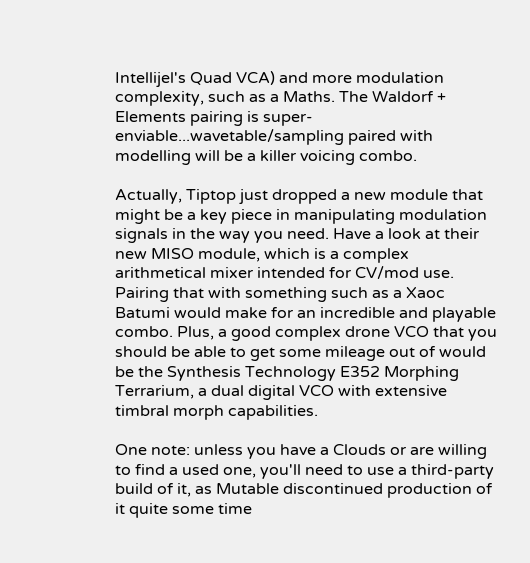Intellijel's Quad VCA) and more modulation complexity, such as a Maths. The Waldorf + Elements pairing is super-enviable...wavetable/sampling paired with modelling will be a killer voicing combo.

Actually, Tiptop just dropped a new module that might be a key piece in manipulating modulation signals in the way you need. Have a look at their new MISO module, which is a complex arithmetical mixer intended for CV/mod use. Pairing that with something such as a Xaoc Batumi would make for an incredible and playable combo. Plus, a good complex drone VCO that you should be able to get some mileage out of would be the Synthesis Technology E352 Morphing Terrarium, a dual digital VCO with extensive timbral morph capabilities.

One note: unless you have a Clouds or are willing to find a used one, you'll need to use a third-party build of it, as Mutable discontinued production of it quite some time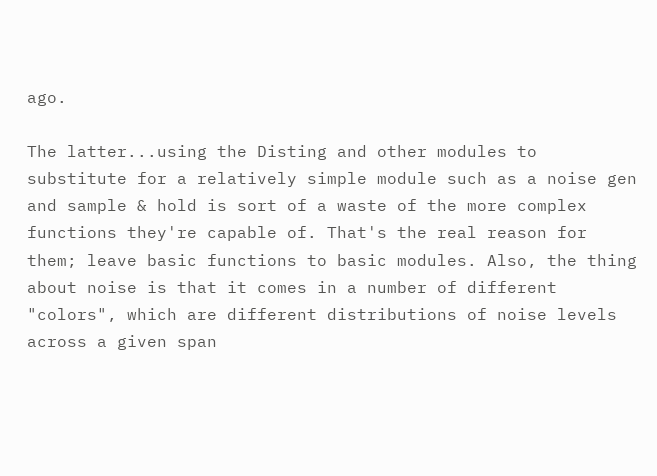ago.

The latter...using the Disting and other modules to substitute for a relatively simple module such as a noise gen and sample & hold is sort of a waste of the more complex functions they're capable of. That's the real reason for them; leave basic functions to basic modules. Also, the thing about noise is that it comes in a number of different "colors", which are different distributions of noise levels across a given span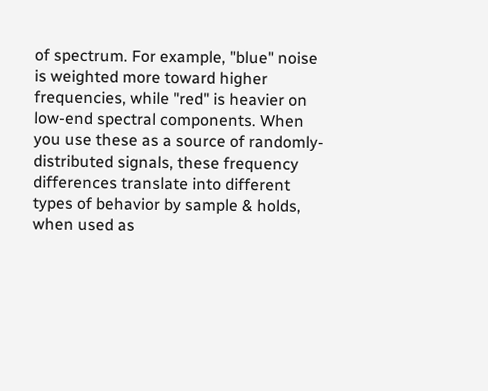of spectrum. For example, "blue" noise is weighted more toward higher frequencies, while "red" is heavier on low-end spectral components. When you use these as a source of randomly-distributed signals, these frequency differences translate into different types of behavior by sample & holds, when used as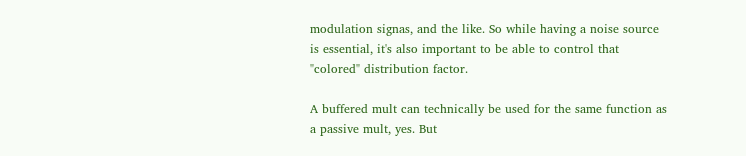modulation signas, and the like. So while having a noise source is essential, it's also important to be able to control that "colored" distribution factor.

A buffered mult can technically be used for the same function as a passive mult, yes. But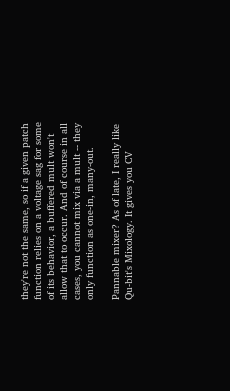they're not the same, so if a given patch function relies on a voltage sag for some of its behavior, a buffered mult won't allow that to occur. And of course in all cases, you cannot mix via a mult -- they only function as one-in, many-out.

Pannable mixer? As of late, I really like Qu-bit's Mixology. It gives you CV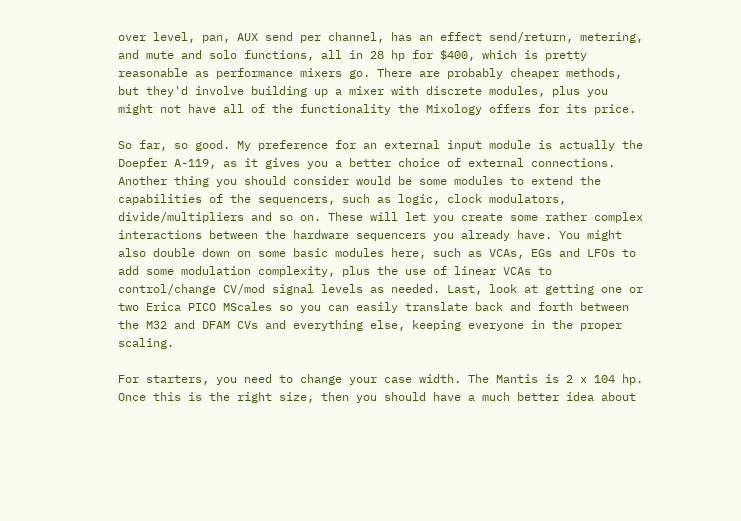over level, pan, AUX send per channel, has an effect send/return, metering, and mute and solo functions, all in 28 hp for $400, which is pretty reasonable as performance mixers go. There are probably cheaper methods, but they'd involve building up a mixer with discrete modules, plus you might not have all of the functionality the Mixology offers for its price.

So far, so good. My preference for an external input module is actually the Doepfer A-119, as it gives you a better choice of external connections. Another thing you should consider would be some modules to extend the capabilities of the sequencers, such as logic, clock modulators, divide/multipliers and so on. These will let you create some rather complex interactions between the hardware sequencers you already have. You might also double down on some basic modules here, such as VCAs, EGs and LFOs to add some modulation complexity, plus the use of linear VCAs to control/change CV/mod signal levels as needed. Last, look at getting one or two Erica PICO MScales so you can easily translate back and forth between the M32 and DFAM CVs and everything else, keeping everyone in the proper scaling.

For starters, you need to change your case width. The Mantis is 2 x 104 hp. Once this is the right size, then you should have a much better idea about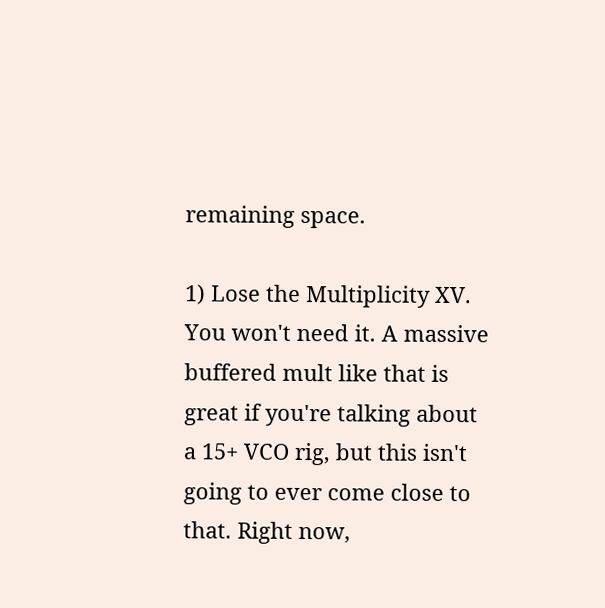remaining space.

1) Lose the Multiplicity XV. You won't need it. A massive buffered mult like that is great if you're talking about a 15+ VCO rig, but this isn't going to ever come close to that. Right now,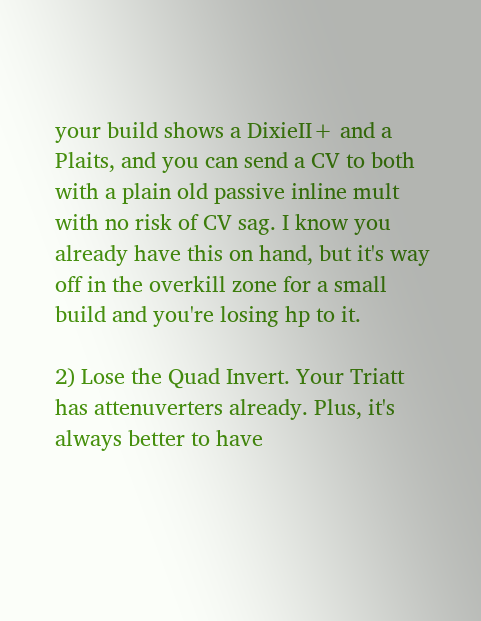your build shows a DixieII+ and a Plaits, and you can send a CV to both with a plain old passive inline mult with no risk of CV sag. I know you already have this on hand, but it's way off in the overkill zone for a small build and you're losing hp to it.

2) Lose the Quad Invert. Your Triatt has attenuverters already. Plus, it's always better to have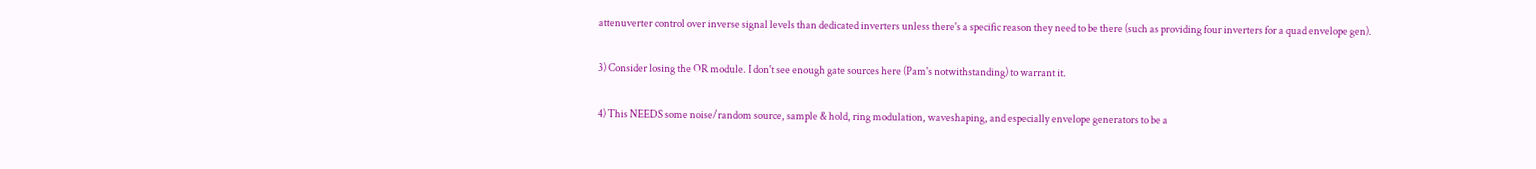attenuverter control over inverse signal levels than dedicated inverters unless there's a specific reason they need to be there (such as providing four inverters for a quad envelope gen).

3) Consider losing the OR module. I don't see enough gate sources here (Pam's notwithstanding) to warrant it.

4) This NEEDS some noise/random source, sample & hold, ring modulation, waveshaping, and especially envelope generators to be a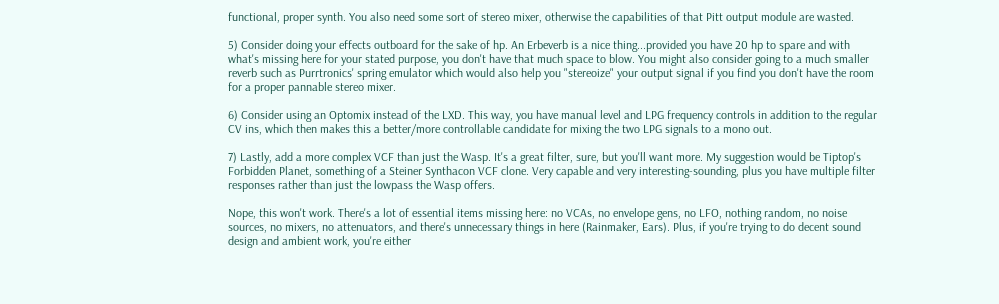functional, proper synth. You also need some sort of stereo mixer, otherwise the capabilities of that Pitt output module are wasted.

5) Consider doing your effects outboard for the sake of hp. An Erbeverb is a nice thing...provided you have 20 hp to spare and with what's missing here for your stated purpose, you don't have that much space to blow. You might also consider going to a much smaller reverb such as Purrtronics' spring emulator which would also help you "stereoize" your output signal if you find you don't have the room for a proper pannable stereo mixer.

6) Consider using an Optomix instead of the LXD. This way, you have manual level and LPG frequency controls in addition to the regular CV ins, which then makes this a better/more controllable candidate for mixing the two LPG signals to a mono out.

7) Lastly, add a more complex VCF than just the Wasp. It's a great filter, sure, but you'll want more. My suggestion would be Tiptop's Forbidden Planet, something of a Steiner Synthacon VCF clone. Very capable and very interesting-sounding, plus you have multiple filter responses rather than just the lowpass the Wasp offers.

Nope, this won't work. There's a lot of essential items missing here: no VCAs, no envelope gens, no LFO, nothing random, no noise sources, no mixers, no attenuators, and there's unnecessary things in here (Rainmaker, Ears). Plus, if you're trying to do decent sound design and ambient work, you're either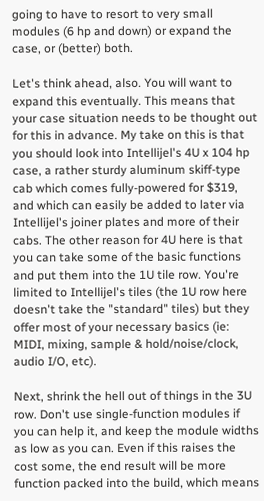going to have to resort to very small modules (6 hp and down) or expand the case, or (better) both.

Let's think ahead, also. You will want to expand this eventually. This means that your case situation needs to be thought out for this in advance. My take on this is that you should look into Intellijel's 4U x 104 hp case, a rather sturdy aluminum skiff-type cab which comes fully-powered for $319, and which can easily be added to later via Intellijel's joiner plates and more of their cabs. The other reason for 4U here is that you can take some of the basic functions and put them into the 1U tile row. You're limited to Intellijel's tiles (the 1U row here doesn't take the "standard" tiles) but they offer most of your necessary basics (ie: MIDI, mixing, sample & hold/noise/clock, audio I/O, etc).

Next, shrink the hell out of things in the 3U row. Don't use single-function modules if you can help it, and keep the module widths as low as you can. Even if this raises the cost some, the end result will be more function packed into the build, which means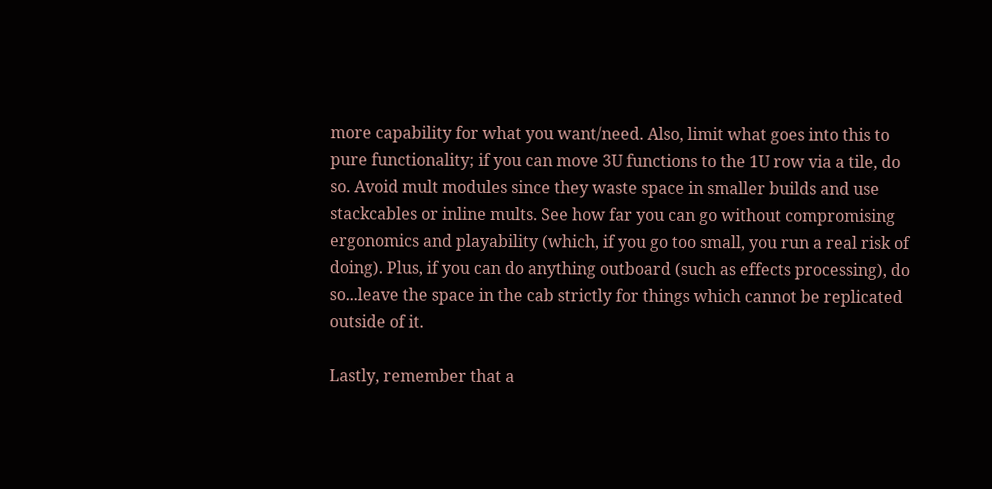more capability for what you want/need. Also, limit what goes into this to pure functionality; if you can move 3U functions to the 1U row via a tile, do so. Avoid mult modules since they waste space in smaller builds and use stackcables or inline mults. See how far you can go without compromising ergonomics and playability (which, if you go too small, you run a real risk of doing). Plus, if you can do anything outboard (such as effects processing), do so...leave the space in the cab strictly for things which cannot be replicated outside of it.

Lastly, remember that a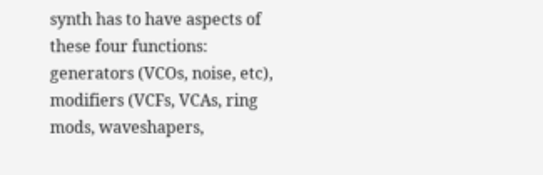synth has to have aspects of these four functions: generators (VCOs, noise, etc), modifiers (VCFs, VCAs, ring mods, waveshapers,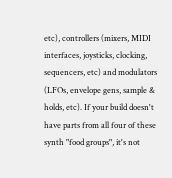etc), controllers (mixers, MIDI interfaces, joysticks, clocking, sequencers, etc) and modulators (LFOs, envelope gens, sample & holds, etc). If your build doesn't have parts from all four of these synth "food groups", it's not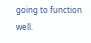going to function well.